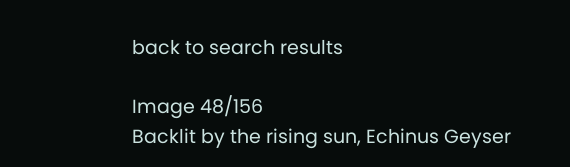back to search results

Image 48/156
Backlit by the rising sun, Echinus Geyser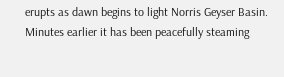erupts as dawn begins to light Norris Geyser Basin.  Minutes earlier it has been peacefully steaming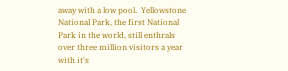away with a low pool.  Yellowstone National Park, the first National Park in the world, still enthrals over three million visitors a year with it's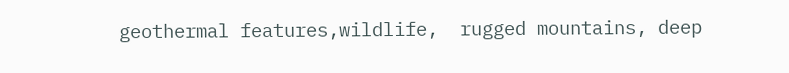geothermal features,wildlife,  rugged mountains, deep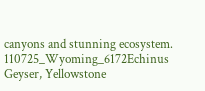canyons and stunning ecosystem.
110725_Wyoming_6172Echinus Geyser, Yellowstone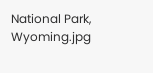National Park, Wyoming.jpg